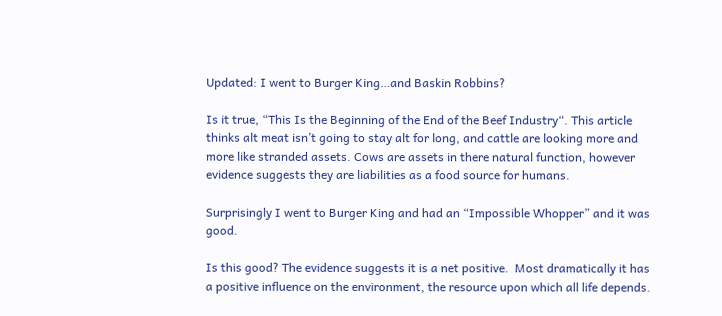Updated: I went to Burger King…and Baskin Robbins?

Is it true, “This Is the Beginning of the End of the Beef Industry“. This article thinks alt meat isn’t going to stay alt for long, and cattle are looking more and more like stranded assets. Cows are assets in there natural function, however evidence suggests they are liabilities as a food source for humans.

Surprisingly I went to Burger King and had an “Impossible Whopper” and it was good.

Is this good? The evidence suggests it is a net positive.  Most dramatically it has a positive influence on the environment, the resource upon which all life depends.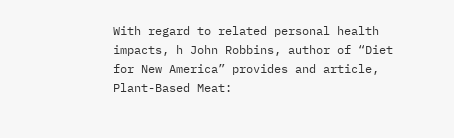With regard to related personal health impacts, h John Robbins, author of “Diet for New America” provides and article, Plant-Based Meat: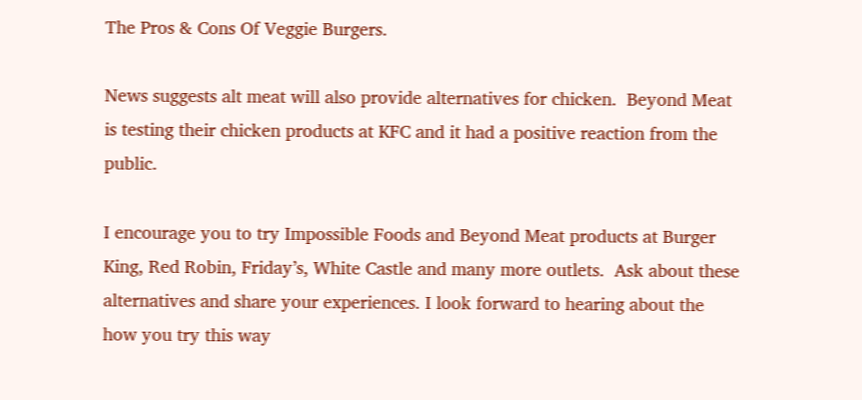The Pros & Cons Of Veggie Burgers.

News suggests alt meat will also provide alternatives for chicken.  Beyond Meat is testing their chicken products at KFC and it had a positive reaction from the public.

I encourage you to try Impossible Foods and Beyond Meat products at Burger King, Red Robin, Friday’s, White Castle and many more outlets.  Ask about these alternatives and share your experiences. I look forward to hearing about the how you try this way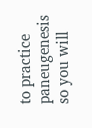to practice paneugenesis so you will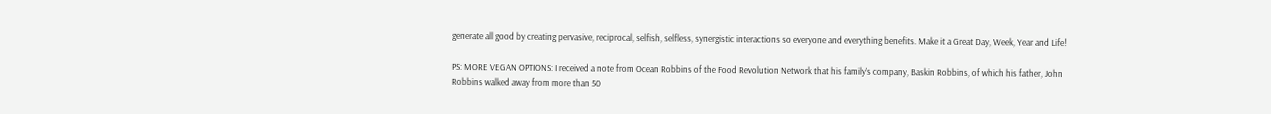generate all good by creating pervasive, reciprocal, selfish, selfless, synergistic interactions so everyone and everything benefits. Make it a Great Day, Week, Year and Life!

PS: MORE VEGAN OPTIONS: I received a note from Ocean Robbins of the Food Revolution Network that his family’s company, Baskin Robbins, of which his father, John Robbins walked away from more than 50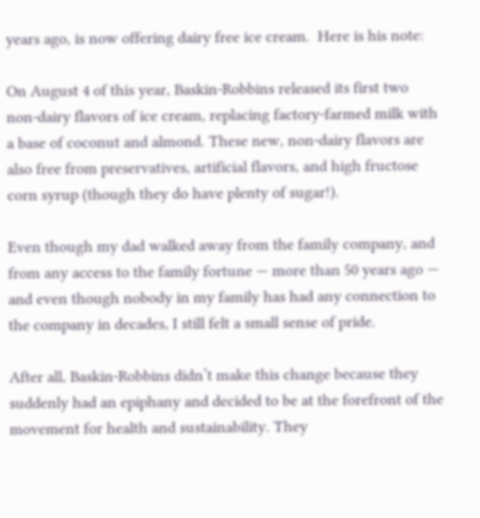years ago, is now offering dairy free ice cream.  Here is his note:

On August 4 of this year, Baskin-Robbins released its first two non-dairy flavors of ice cream, replacing factory-farmed milk with a base of coconut and almond. These new, non-dairy flavors are also free from preservatives, artificial flavors, and high fructose corn syrup (though they do have plenty of sugar!).

Even though my dad walked away from the family company, and from any access to the family fortune — more than 50 years ago — and even though nobody in my family has had any connection to the company in decades, I still felt a small sense of pride.

After all, Baskin-Robbins didn’t make this change because they suddenly had an epiphany and decided to be at the forefront of the movement for health and sustainability. They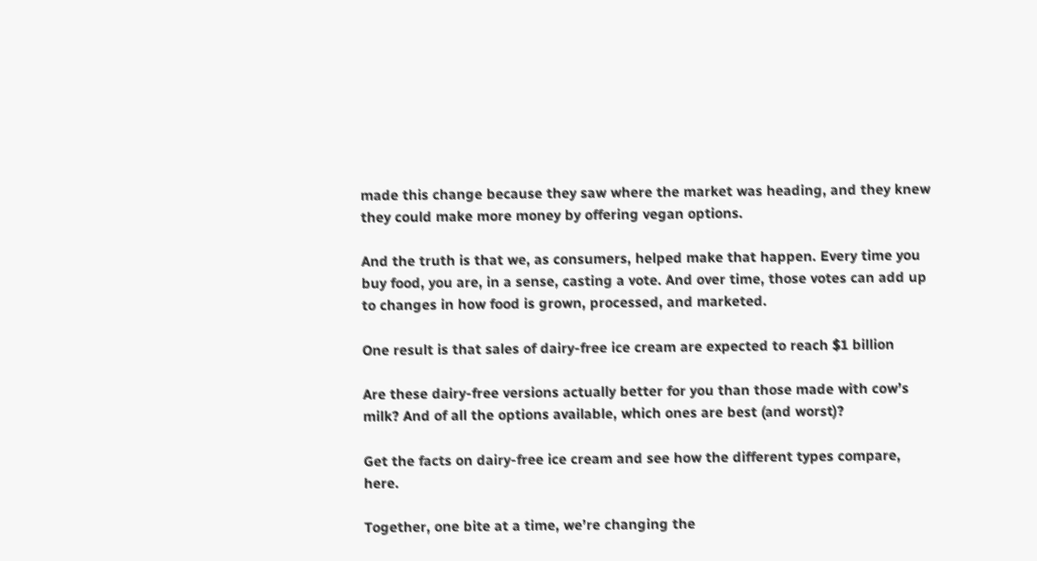made this change because they saw where the market was heading, and they knew they could make more money by offering vegan options.

And the truth is that we, as consumers, helped make that happen. Every time you buy food, you are, in a sense, casting a vote. And over time, those votes can add up to changes in how food is grown, processed, and marketed.

One result is that sales of dairy-free ice cream are expected to reach $1 billion

Are these dairy-free versions actually better for you than those made with cow’s milk? And of all the options available, which ones are best (and worst)?

Get the facts on dairy-free ice cream and see how the different types compare, here.

Together, one bite at a time, we’re changing the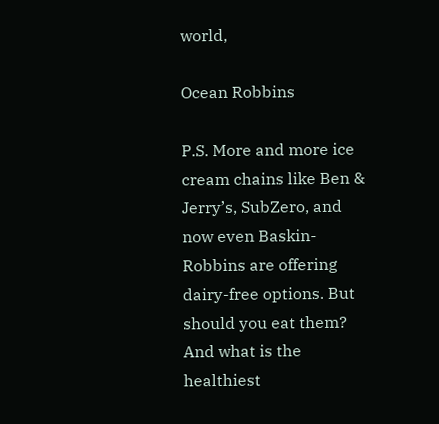world,

Ocean Robbins

P.S. More and more ice cream chains like Ben & Jerry’s, SubZero, and now even Baskin-Robbins are offering dairy-free options. But should you eat them? And what is the healthiest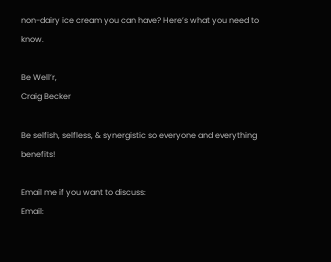non-dairy ice cream you can have? Here’s what you need to know.

Be Well’r,
Craig Becker

Be selfish, selfless, & synergistic so everyone and everything benefits!

Email me if you want to discuss:
Email: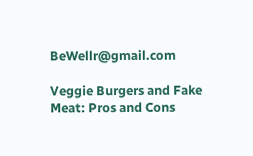BeWellr@gmail.com

Veggie Burgers and Fake Meat: Pros and Cons